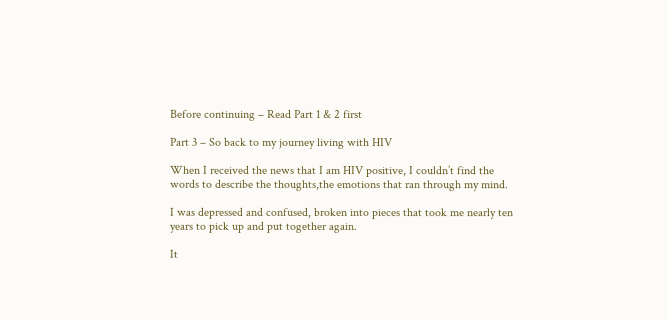Before continuing – Read Part 1 & 2 first

Part 3 – So back to my journey living with HIV

When I received the news that I am HIV positive, I couldn’t find the words to describe the thoughts,the emotions that ran through my mind.

I was depressed and confused, broken into pieces that took me nearly ten years to pick up and put together again.

It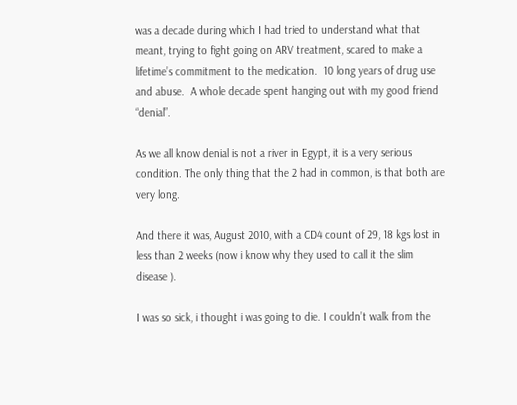was a decade during which I had tried to understand what that meant, trying to fight going on ARV treatment, scared to make a lifetime’s commitment to the medication.  10 long years of drug use and abuse.  A whole decade spent hanging out with my good friend “denial”.

As we all know denial is not a river in Egypt, it is a very serious condition. The only thing that the 2 had in common, is that both are very long.

And there it was, August 2010, with a CD4 count of 29, 18 kgs lost in less than 2 weeks (now i know why they used to call it the slim disease ).

I was so sick, i thought i was going to die. I couldn’t walk from the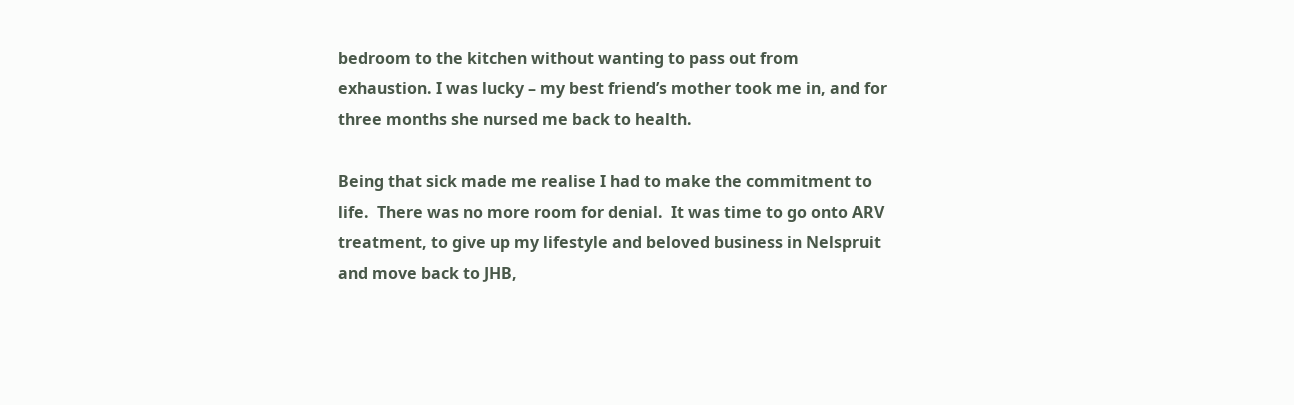bedroom to the kitchen without wanting to pass out from exhaustion. I was lucky – my best friend’s mother took me in, and for three months she nursed me back to health.

Being that sick made me realise I had to make the commitment to life.  There was no more room for denial.  It was time to go onto ARV treatment, to give up my lifestyle and beloved business in Nelspruit and move back to JHB,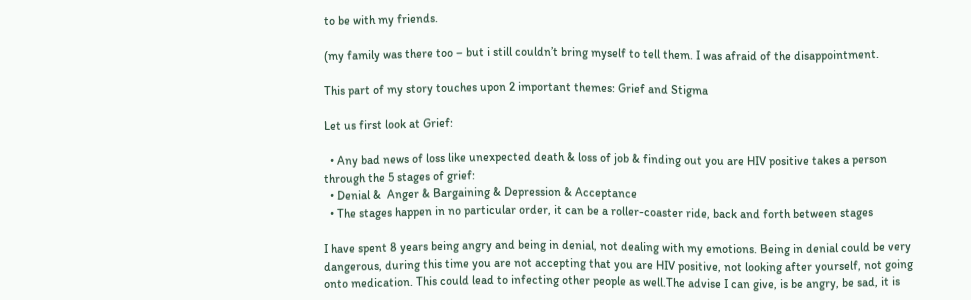to be with my friends.

(my family was there too – but i still couldn’t bring myself to tell them. I was afraid of the disappointment.

This part of my story touches upon 2 important themes: Grief and Stigma

Let us first look at Grief:

  • Any bad news of loss like unexpected death & loss of job & finding out you are HIV positive takes a person through the 5 stages of grief:
  • Denial &  Anger & Bargaining & Depression & Acceptance
  • The stages happen in no particular order, it can be a roller-coaster ride, back and forth between stages

I have spent 8 years being angry and being in denial, not dealing with my emotions. Being in denial could be very dangerous, during this time you are not accepting that you are HIV positive, not looking after yourself, not going onto medication. This could lead to infecting other people as well.The advise I can give, is be angry, be sad, it is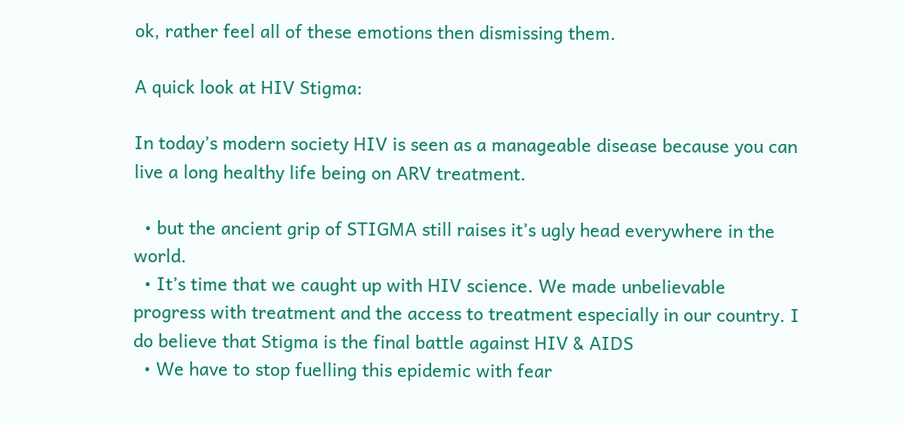ok, rather feel all of these emotions then dismissing them.

A quick look at HIV Stigma:

In today’s modern society HIV is seen as a manageable disease because you can live a long healthy life being on ARV treatment.

  • but the ancient grip of STIGMA still raises it’s ugly head everywhere in the world.
  • It’s time that we caught up with HIV science. We made unbelievable progress with treatment and the access to treatment especially in our country. I do believe that Stigma is the final battle against HIV & AIDS
  • We have to stop fuelling this epidemic with fear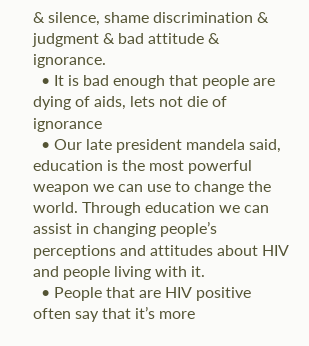& silence, shame discrimination & judgment & bad attitude & ignorance.
  • It is bad enough that people are dying of aids, lets not die of ignorance
  • Our late president mandela said, education is the most powerful weapon we can use to change the world. Through education we can assist in changing people’s perceptions and attitudes about HIV and people living with it.
  • People that are HIV positive often say that it’s more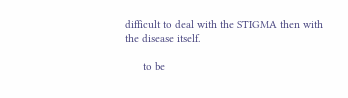difficult to deal with the STIGMA then with the disease itself.

      to be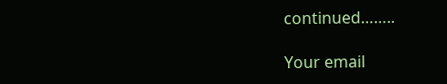continued……..

Your email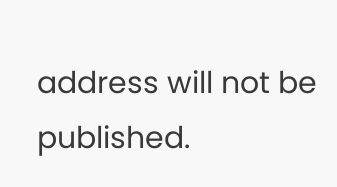address will not be published.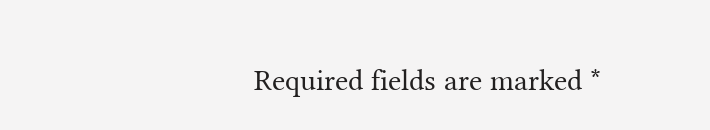Required fields are marked *